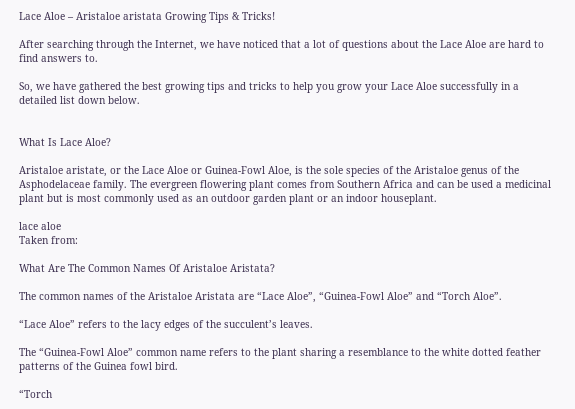Lace Aloe – Aristaloe aristata Growing Tips & Tricks!

After searching through the Internet, we have noticed that a lot of questions about the Lace Aloe are hard to find answers to.

So, we have gathered the best growing tips and tricks to help you grow your Lace Aloe successfully in a detailed list down below.


What Is Lace Aloe?

Aristaloe aristate, or the Lace Aloe or Guinea-Fowl Aloe, is the sole species of the Aristaloe genus of the Asphodelaceae family. The evergreen flowering plant comes from Southern Africa and can be used a medicinal plant but is most commonly used as an outdoor garden plant or an indoor houseplant.

lace aloe
Taken from:

What Are The Common Names Of Aristaloe Aristata?

The common names of the Aristaloe Aristata are “Lace Aloe”, “Guinea-Fowl Aloe” and “Torch Aloe”.

“Lace Aloe” refers to the lacy edges of the succulent’s leaves.

The “Guinea-Fowl Aloe” common name refers to the plant sharing a resemblance to the white dotted feather patterns of the Guinea fowl bird.

“Torch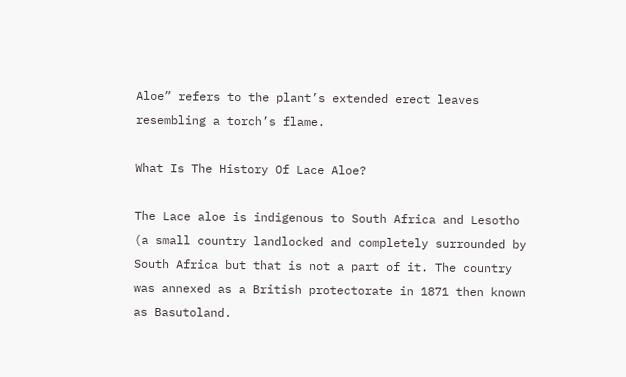Aloe” refers to the plant’s extended erect leaves resembling a torch’s flame.

What Is The History Of Lace Aloe?

The Lace aloe is indigenous to South Africa and Lesotho (a small country landlocked and completely surrounded by South Africa but that is not a part of it. The country was annexed as a British protectorate in 1871 then known as Basutoland.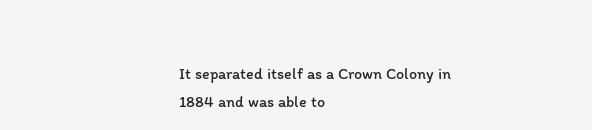It separated itself as a Crown Colony in 1884 and was able to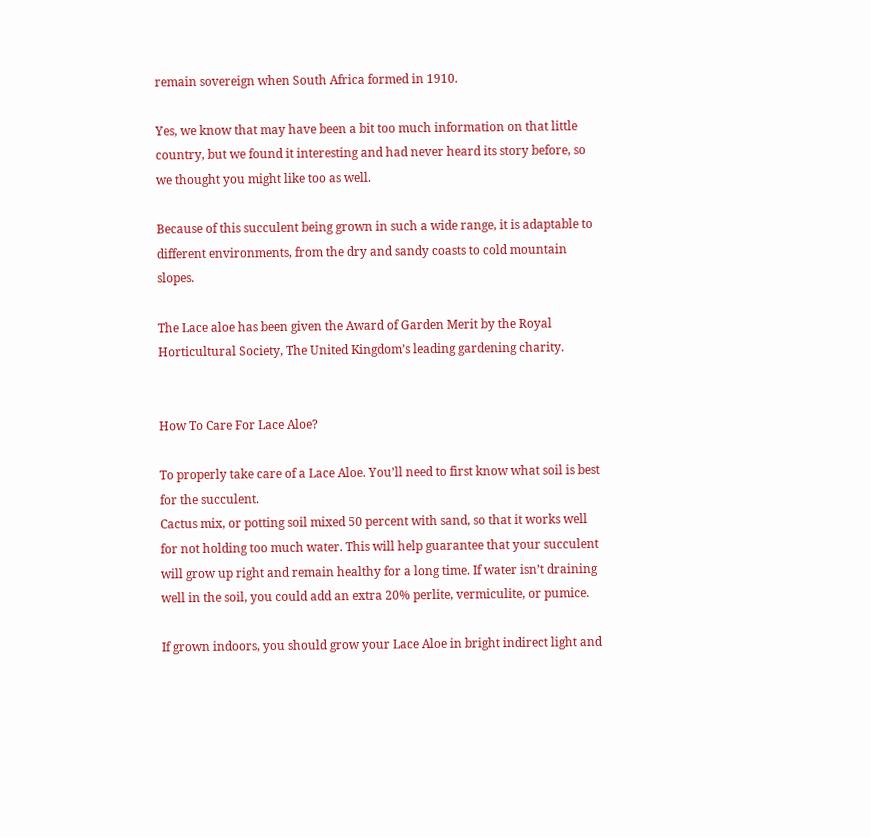remain sovereign when South Africa formed in 1910.

Yes, we know that may have been a bit too much information on that little country, but we found it interesting and had never heard its story before, so we thought you might like too as well.

Because of this succulent being grown in such a wide range, it is adaptable to different environments, from the dry and sandy coasts to cold mountain slopes.

The Lace aloe has been given the Award of Garden Merit by the Royal Horticultural Society, The United Kingdom’s leading gardening charity.


How To Care For Lace Aloe?

To properly take care of a Lace Aloe. You’ll need to first know what soil is best for the succulent.
Cactus mix, or potting soil mixed 50 percent with sand, so that it works well for not holding too much water. This will help guarantee that your succulent will grow up right and remain healthy for a long time. If water isn’t draining well in the soil, you could add an extra 20% perlite, vermiculite, or pumice.

If grown indoors, you should grow your Lace Aloe in bright indirect light and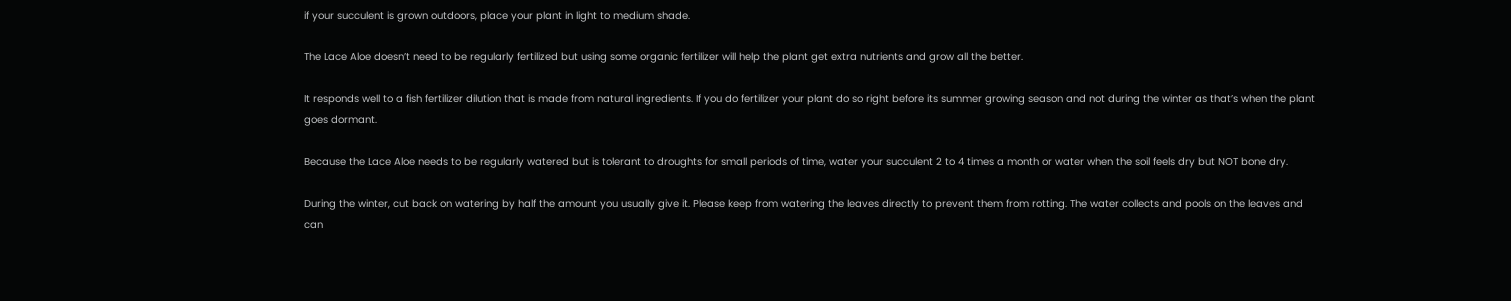if your succulent is grown outdoors, place your plant in light to medium shade.

The Lace Aloe doesn’t need to be regularly fertilized but using some organic fertilizer will help the plant get extra nutrients and grow all the better.

It responds well to a fish fertilizer dilution that is made from natural ingredients. If you do fertilizer your plant do so right before its summer growing season and not during the winter as that’s when the plant goes dormant.

Because the Lace Aloe needs to be regularly watered but is tolerant to droughts for small periods of time, water your succulent 2 to 4 times a month or water when the soil feels dry but NOT bone dry.

During the winter, cut back on watering by half the amount you usually give it. Please keep from watering the leaves directly to prevent them from rotting. The water collects and pools on the leaves and can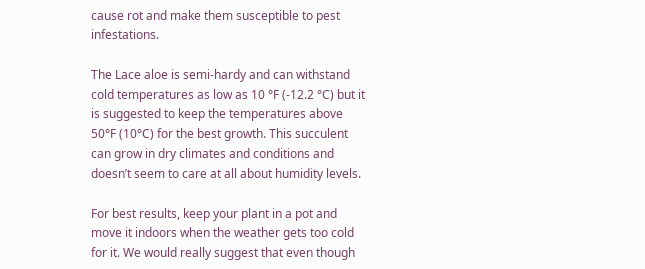cause rot and make them susceptible to pest infestations.

The Lace aloe is semi-hardy and can withstand cold temperatures as low as 10 °F (-12.2 °C) but it is suggested to keep the temperatures above 50°F (10°C) for the best growth. This succulent can grow in dry climates and conditions and doesn’t seem to care at all about humidity levels.

For best results, keep your plant in a pot and move it indoors when the weather gets too cold for it. We would really suggest that even though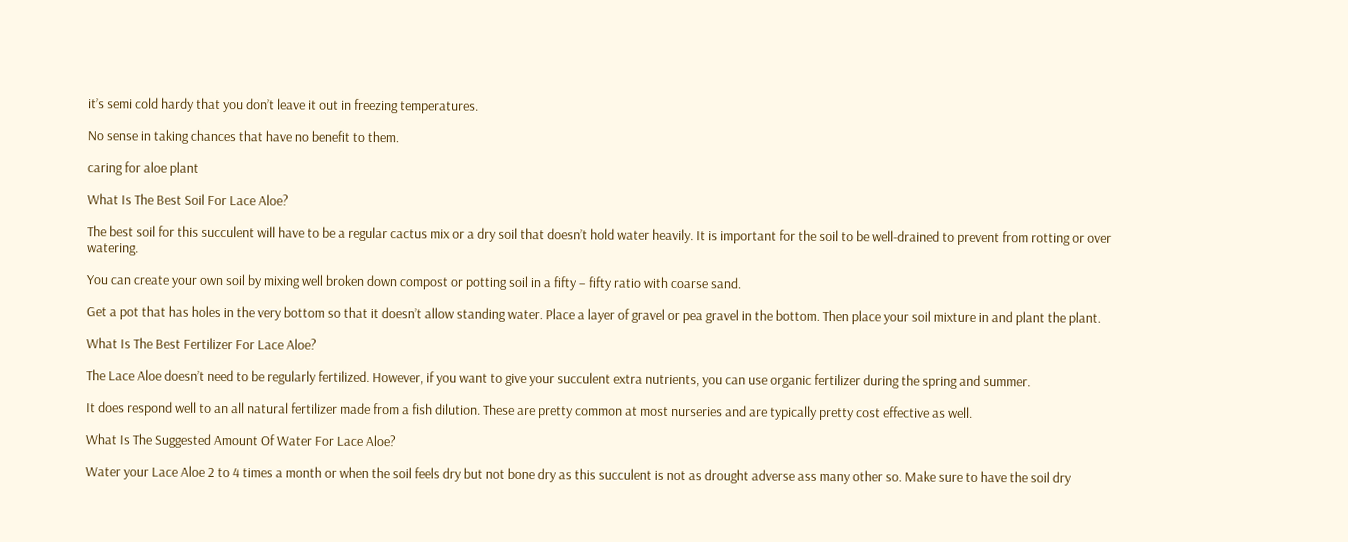it’s semi cold hardy that you don’t leave it out in freezing temperatures.

No sense in taking chances that have no benefit to them.

caring for aloe plant

What Is The Best Soil For Lace Aloe?

The best soil for this succulent will have to be a regular cactus mix or a dry soil that doesn’t hold water heavily. It is important for the soil to be well-drained to prevent from rotting or over watering.

You can create your own soil by mixing well broken down compost or potting soil in a fifty – fifty ratio with coarse sand.

Get a pot that has holes in the very bottom so that it doesn’t allow standing water. Place a layer of gravel or pea gravel in the bottom. Then place your soil mixture in and plant the plant.

What Is The Best Fertilizer For Lace Aloe?

The Lace Aloe doesn’t need to be regularly fertilized. However, if you want to give your succulent extra nutrients, you can use organic fertilizer during the spring and summer.

It does respond well to an all natural fertilizer made from a fish dilution. These are pretty common at most nurseries and are typically pretty cost effective as well.

What Is The Suggested Amount Of Water For Lace Aloe?

Water your Lace Aloe 2 to 4 times a month or when the soil feels dry but not bone dry as this succulent is not as drought adverse ass many other so. Make sure to have the soil dry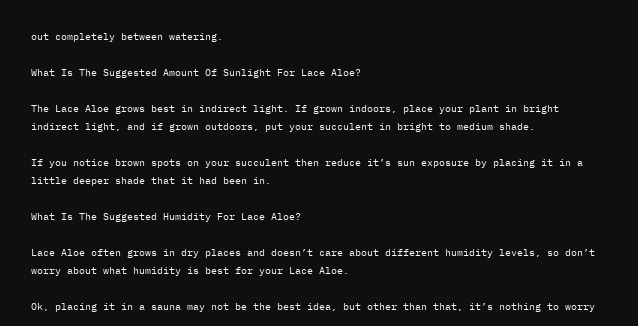out completely between watering.

What Is The Suggested Amount Of Sunlight For Lace Aloe?

The Lace Aloe grows best in indirect light. If grown indoors, place your plant in bright indirect light, and if grown outdoors, put your succulent in bright to medium shade.

If you notice brown spots on your succulent then reduce it’s sun exposure by placing it in a little deeper shade that it had been in.

What Is The Suggested Humidity For Lace Aloe?

Lace Aloe often grows in dry places and doesn’t care about different humidity levels, so don’t worry about what humidity is best for your Lace Aloe.

Ok, placing it in a sauna may not be the best idea, but other than that, it’s nothing to worry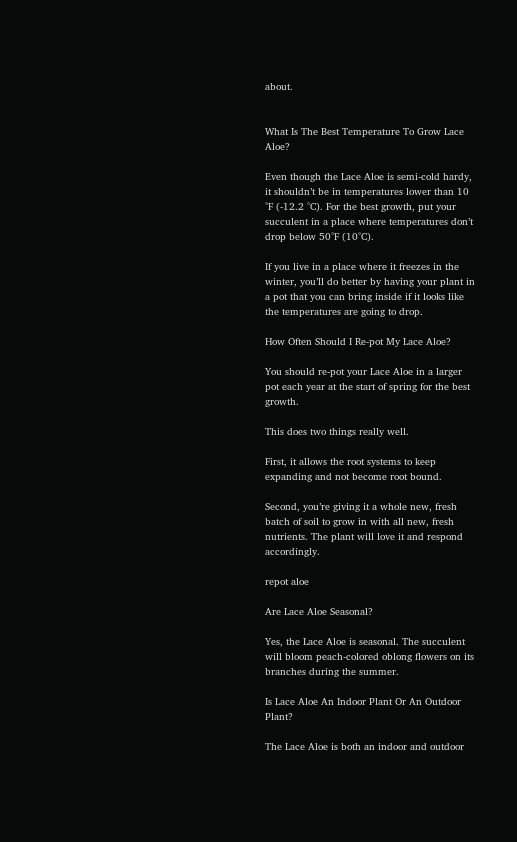about.


What Is The Best Temperature To Grow Lace Aloe?

Even though the Lace Aloe is semi-cold hardy, it shouldn’t be in temperatures lower than 10 °F (-12.2 °C). For the best growth, put your succulent in a place where temperatures don’t drop below 50°F (10°C).

If you live in a place where it freezes in the winter, you’ll do better by having your plant in a pot that you can bring inside if it looks like the temperatures are going to drop.

How Often Should I Re-pot My Lace Aloe?

You should re-pot your Lace Aloe in a larger pot each year at the start of spring for the best growth.

This does two things really well.

First, it allows the root systems to keep expanding and not become root bound.

Second, you’re giving it a whole new, fresh batch of soil to grow in with all new, fresh nutrients. The plant will love it and respond accordingly.

repot aloe

Are Lace Aloe Seasonal?

Yes, the Lace Aloe is seasonal. The succulent will bloom peach-colored oblong flowers on its branches during the summer.

Is Lace Aloe An Indoor Plant Or An Outdoor Plant?

The Lace Aloe is both an indoor and outdoor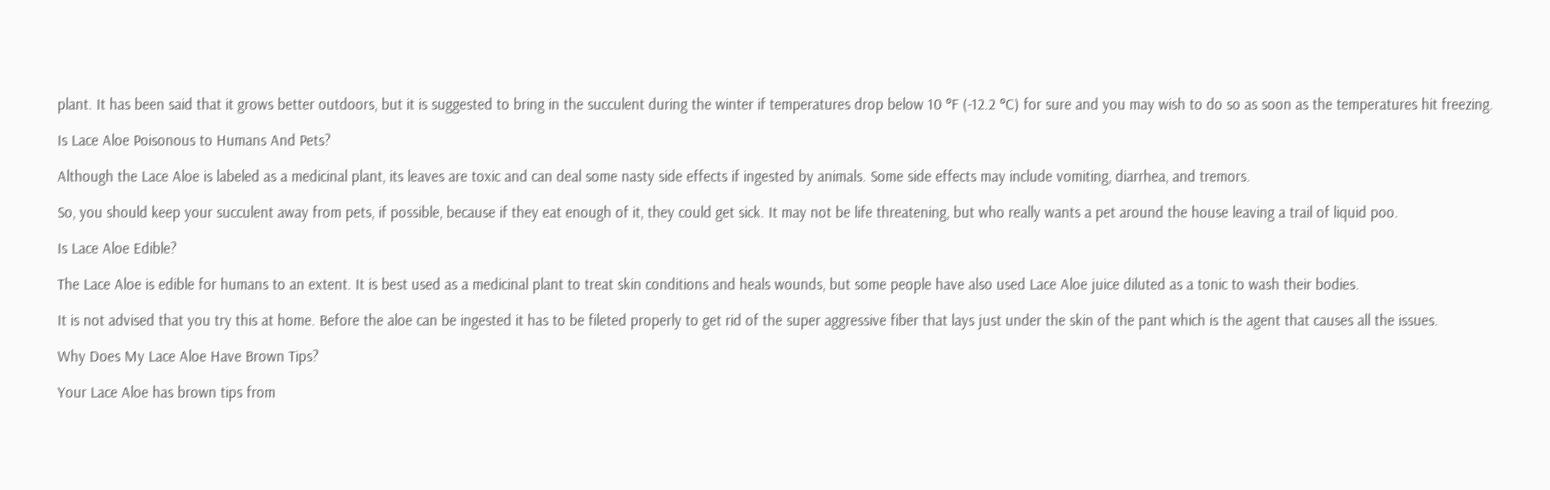plant. It has been said that it grows better outdoors, but it is suggested to bring in the succulent during the winter if temperatures drop below 10 °F (-12.2 °C) for sure and you may wish to do so as soon as the temperatures hit freezing.

Is Lace Aloe Poisonous to Humans And Pets?

Although the Lace Aloe is labeled as a medicinal plant, its leaves are toxic and can deal some nasty side effects if ingested by animals. Some side effects may include vomiting, diarrhea, and tremors.

So, you should keep your succulent away from pets, if possible, because if they eat enough of it, they could get sick. It may not be life threatening, but who really wants a pet around the house leaving a trail of liquid poo.

Is Lace Aloe Edible?

The Lace Aloe is edible for humans to an extent. It is best used as a medicinal plant to treat skin conditions and heals wounds, but some people have also used Lace Aloe juice diluted as a tonic to wash their bodies.

It is not advised that you try this at home. Before the aloe can be ingested it has to be fileted properly to get rid of the super aggressive fiber that lays just under the skin of the pant which is the agent that causes all the issues.

Why Does My Lace Aloe Have Brown Tips?

Your Lace Aloe has brown tips from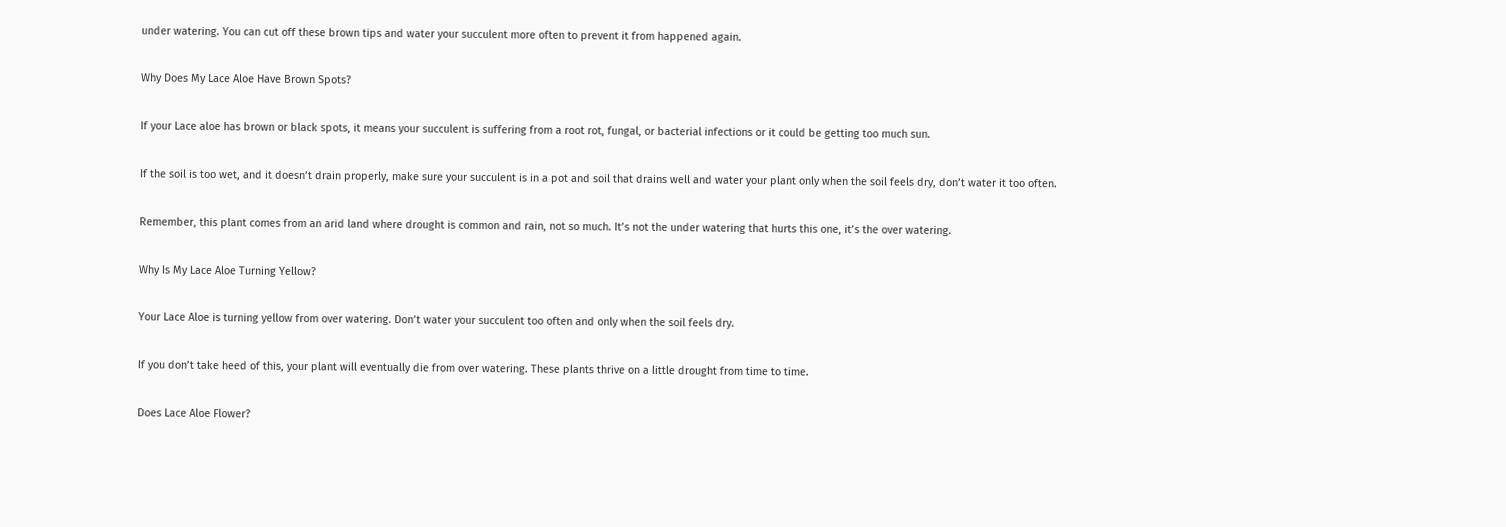under watering. You can cut off these brown tips and water your succulent more often to prevent it from happened again.

Why Does My Lace Aloe Have Brown Spots?

If your Lace aloe has brown or black spots, it means your succulent is suffering from a root rot, fungal, or bacterial infections or it could be getting too much sun.

If the soil is too wet, and it doesn’t drain properly, make sure your succulent is in a pot and soil that drains well and water your plant only when the soil feels dry, don’t water it too often.

Remember, this plant comes from an arid land where drought is common and rain, not so much. It’s not the under watering that hurts this one, it’s the over watering.

Why Is My Lace Aloe Turning Yellow?

Your Lace Aloe is turning yellow from over watering. Don’t water your succulent too often and only when the soil feels dry.

If you don’t take heed of this, your plant will eventually die from over watering. These plants thrive on a little drought from time to time.

Does Lace Aloe Flower?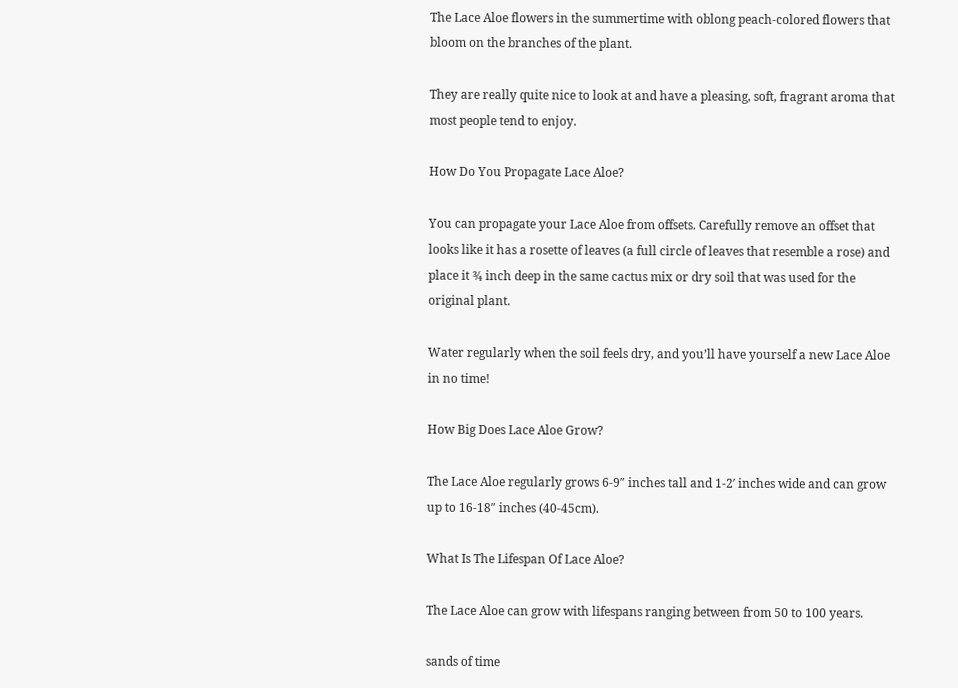The Lace Aloe flowers in the summertime with oblong peach-colored flowers that bloom on the branches of the plant.

They are really quite nice to look at and have a pleasing, soft, fragrant aroma that most people tend to enjoy.

How Do You Propagate Lace Aloe?

You can propagate your Lace Aloe from offsets. Carefully remove an offset that looks like it has a rosette of leaves (a full circle of leaves that resemble a rose) and place it ¾ inch deep in the same cactus mix or dry soil that was used for the original plant.

Water regularly when the soil feels dry, and you’ll have yourself a new Lace Aloe in no time!

How Big Does Lace Aloe Grow?

The Lace Aloe regularly grows 6-9″ inches tall and 1-2′ inches wide and can grow up to 16-18″ inches (40-45cm).

What Is The Lifespan Of Lace Aloe?

The Lace Aloe can grow with lifespans ranging between from 50 to 100 years.

sands of time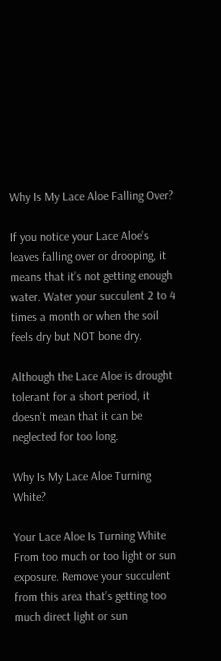Why Is My Lace Aloe Falling Over?

If you notice your Lace Aloe’s leaves falling over or drooping, it means that it’s not getting enough water. Water your succulent 2 to 4 times a month or when the soil feels dry but NOT bone dry.

Although the Lace Aloe is drought tolerant for a short period, it doesn’t mean that it can be neglected for too long.

Why Is My Lace Aloe Turning White?

Your Lace Aloe Is Turning White From too much or too light or sun exposure. Remove your succulent from this area that’s getting too much direct light or sun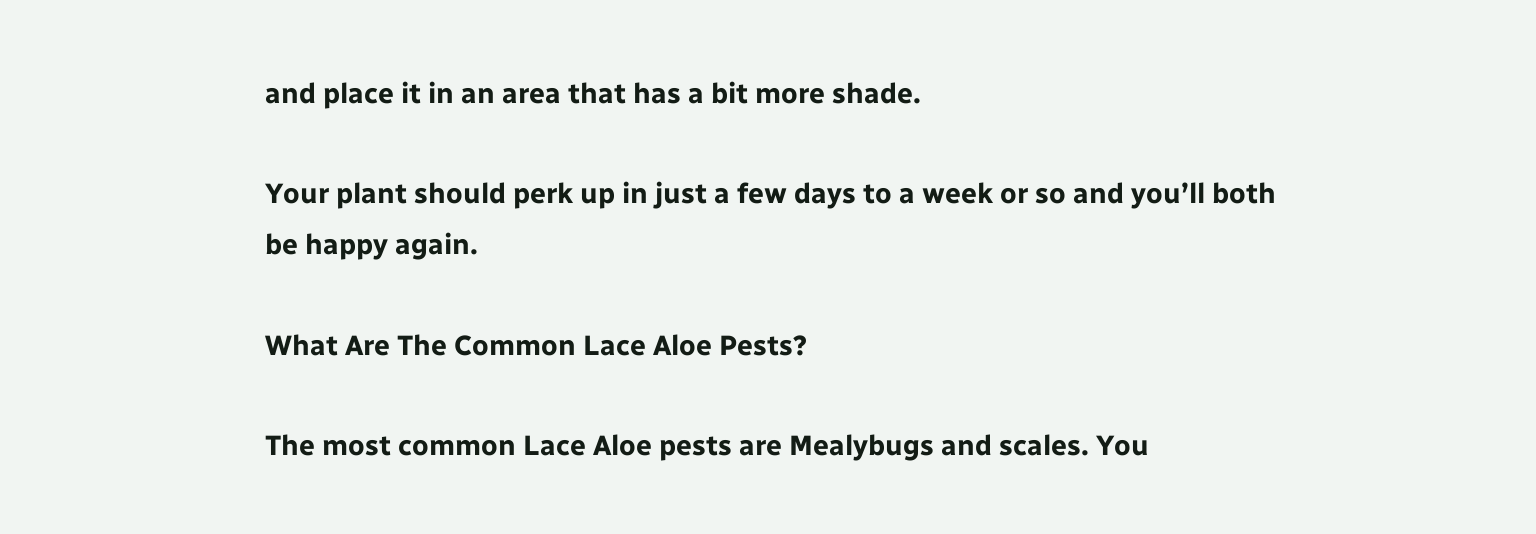and place it in an area that has a bit more shade.

Your plant should perk up in just a few days to a week or so and you’ll both be happy again.

What Are The Common Lace Aloe Pests?

The most common Lace Aloe pests are Mealybugs and scales. You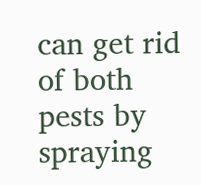can get rid of both pests by spraying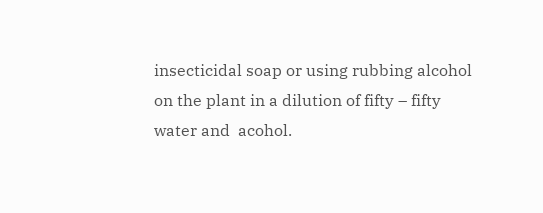insecticidal soap or using rubbing alcohol on the plant in a dilution of fifty – fifty water and  acohol.